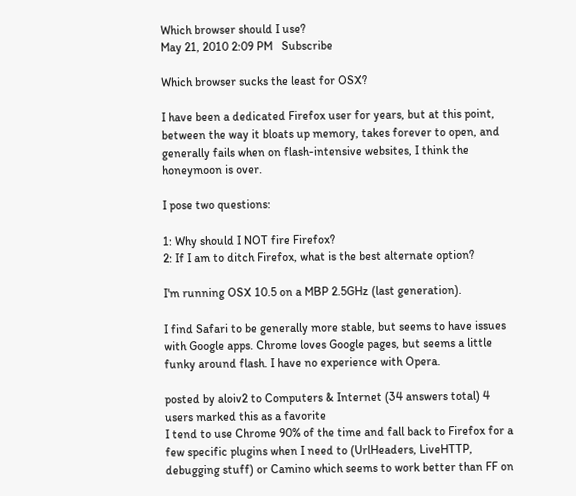Which browser should I use?
May 21, 2010 2:09 PM   Subscribe

Which browser sucks the least for OSX?

I have been a dedicated Firefox user for years, but at this point, between the way it bloats up memory, takes forever to open, and generally fails when on flash-intensive websites, I think the honeymoon is over.

I pose two questions:

1: Why should I NOT fire Firefox?
2: If I am to ditch Firefox, what is the best alternate option?

I'm running OSX 10.5 on a MBP 2.5GHz (last generation).

I find Safari to be generally more stable, but seems to have issues with Google apps. Chrome loves Google pages, but seems a little funky around flash. I have no experience with Opera.

posted by aloiv2 to Computers & Internet (34 answers total) 4 users marked this as a favorite
I tend to use Chrome 90% of the time and fall back to Firefox for a few specific plugins when I need to (UrlHeaders, LiveHTTP, debugging stuff) or Camino which seems to work better than FF on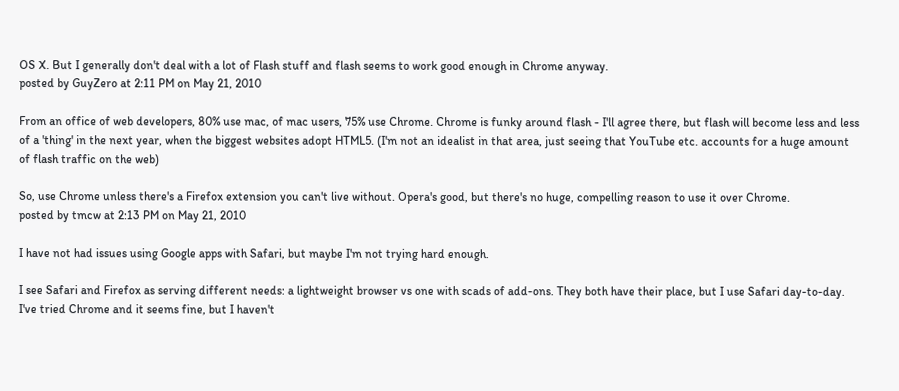OS X. But I generally don't deal with a lot of Flash stuff and flash seems to work good enough in Chrome anyway.
posted by GuyZero at 2:11 PM on May 21, 2010

From an office of web developers, 80% use mac, of mac users, 75% use Chrome. Chrome is funky around flash - I'll agree there, but flash will become less and less of a 'thing' in the next year, when the biggest websites adopt HTML5. (I'm not an idealist in that area, just seeing that YouTube etc. accounts for a huge amount of flash traffic on the web)

So, use Chrome unless there's a Firefox extension you can't live without. Opera's good, but there's no huge, compelling reason to use it over Chrome.
posted by tmcw at 2:13 PM on May 21, 2010

I have not had issues using Google apps with Safari, but maybe I'm not trying hard enough.

I see Safari and Firefox as serving different needs: a lightweight browser vs one with scads of add-ons. They both have their place, but I use Safari day-to-day. I've tried Chrome and it seems fine, but I haven't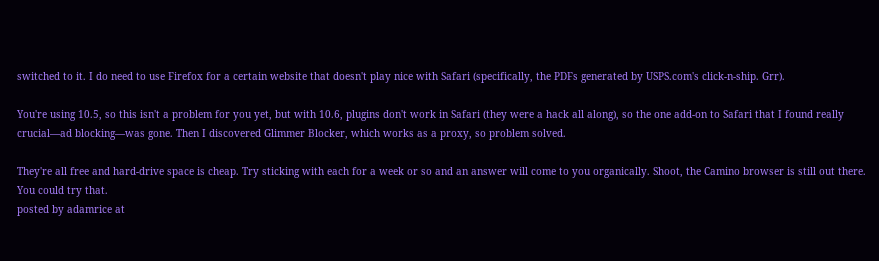switched to it. I do need to use Firefox for a certain website that doesn't play nice with Safari (specifically, the PDFs generated by USPS.com's click-n-ship. Grr).

You're using 10.5, so this isn't a problem for you yet, but with 10.6, plugins don't work in Safari (they were a hack all along), so the one add-on to Safari that I found really crucial—ad blocking—was gone. Then I discovered Glimmer Blocker, which works as a proxy, so problem solved.

They're all free and hard-drive space is cheap. Try sticking with each for a week or so and an answer will come to you organically. Shoot, the Camino browser is still out there. You could try that.
posted by adamrice at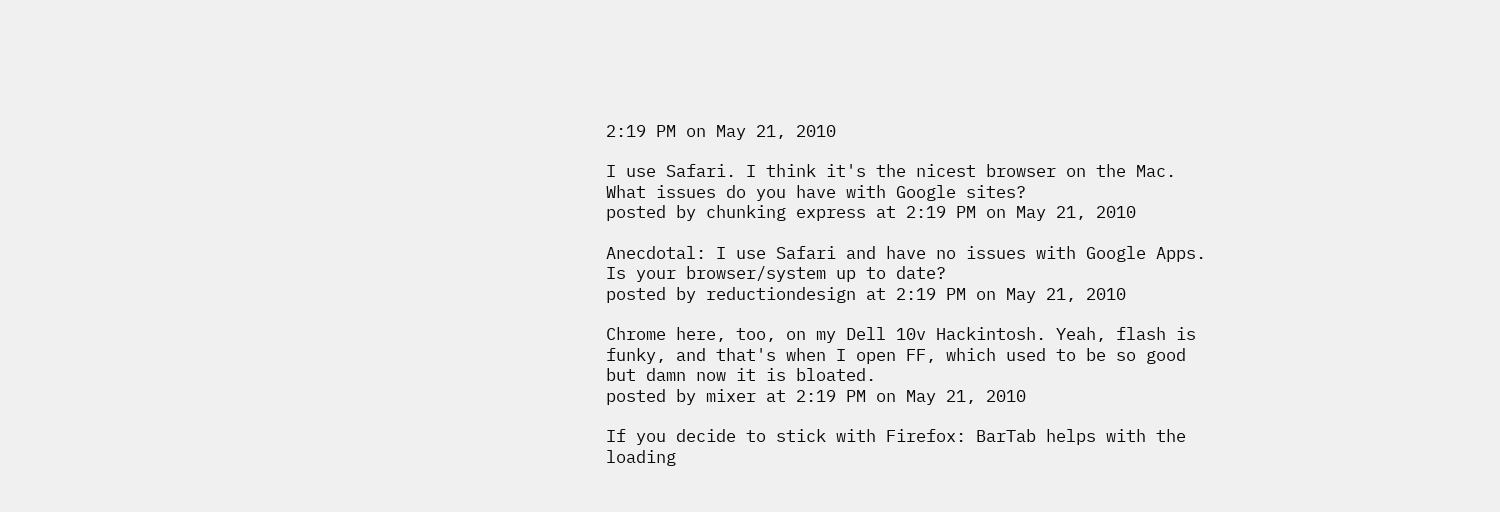2:19 PM on May 21, 2010

I use Safari. I think it's the nicest browser on the Mac. What issues do you have with Google sites?
posted by chunking express at 2:19 PM on May 21, 2010

Anecdotal: I use Safari and have no issues with Google Apps. Is your browser/system up to date?
posted by reductiondesign at 2:19 PM on May 21, 2010

Chrome here, too, on my Dell 10v Hackintosh. Yeah, flash is funky, and that's when I open FF, which used to be so good but damn now it is bloated.
posted by mixer at 2:19 PM on May 21, 2010

If you decide to stick with Firefox: BarTab helps with the loading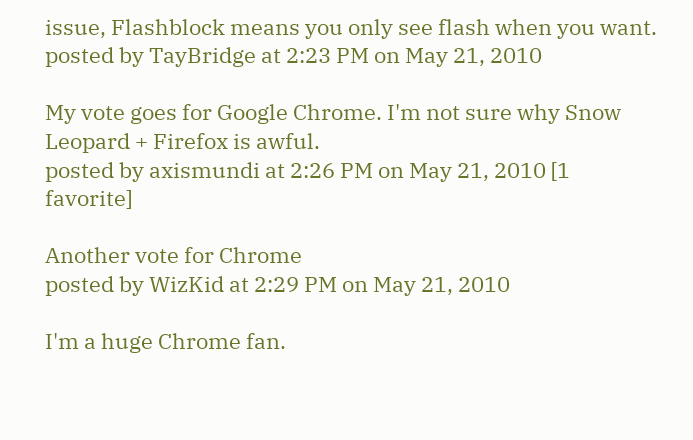issue, Flashblock means you only see flash when you want.
posted by TayBridge at 2:23 PM on May 21, 2010

My vote goes for Google Chrome. I'm not sure why Snow Leopard + Firefox is awful.
posted by axismundi at 2:26 PM on May 21, 2010 [1 favorite]

Another vote for Chrome
posted by WizKid at 2:29 PM on May 21, 2010

I'm a huge Chrome fan.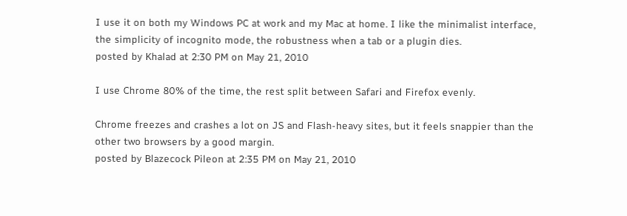I use it on both my Windows PC at work and my Mac at home. I like the minimalist interface, the simplicity of incognito mode, the robustness when a tab or a plugin dies.
posted by Khalad at 2:30 PM on May 21, 2010

I use Chrome 80% of the time, the rest split between Safari and Firefox evenly.

Chrome freezes and crashes a lot on JS and Flash-heavy sites, but it feels snappier than the other two browsers by a good margin.
posted by Blazecock Pileon at 2:35 PM on May 21, 2010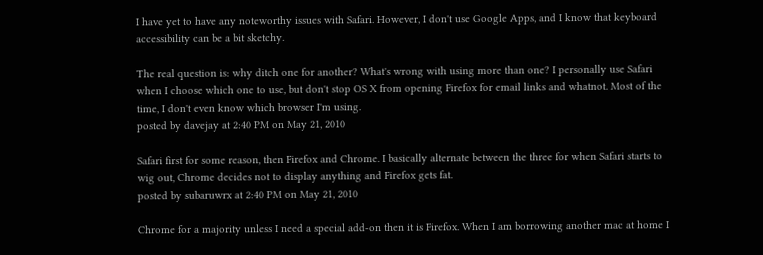I have yet to have any noteworthy issues with Safari. However, I don't use Google Apps, and I know that keyboard accessibility can be a bit sketchy.

The real question is: why ditch one for another? What's wrong with using more than one? I personally use Safari when I choose which one to use, but don't stop OS X from opening Firefox for email links and whatnot. Most of the time, I don't even know which browser I'm using.
posted by davejay at 2:40 PM on May 21, 2010

Safari first for some reason, then Firefox and Chrome. I basically alternate between the three for when Safari starts to wig out, Chrome decides not to display anything and Firefox gets fat.
posted by subaruwrx at 2:40 PM on May 21, 2010

Chrome for a majority unless I need a special add-on then it is Firefox. When I am borrowing another mac at home I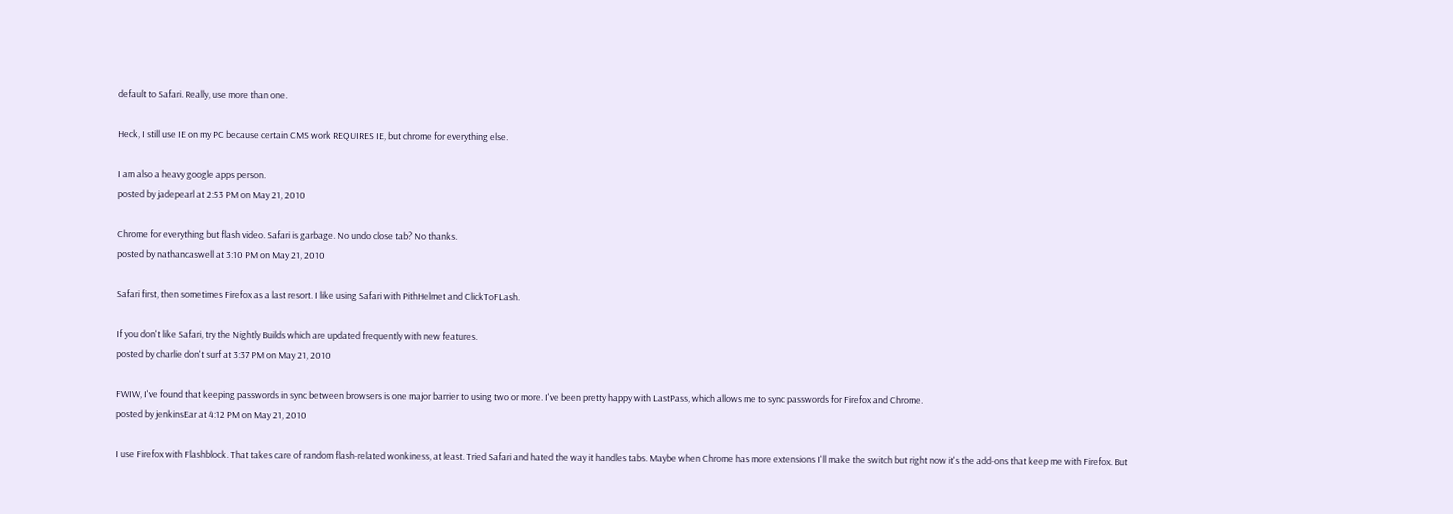default to Safari. Really, use more than one.

Heck, I still use IE on my PC because certain CMS work REQUIRES IE, but chrome for everything else.

I am also a heavy google apps person.
posted by jadepearl at 2:53 PM on May 21, 2010

Chrome for everything but flash video. Safari is garbage. No undo close tab? No thanks.
posted by nathancaswell at 3:10 PM on May 21, 2010

Safari first, then sometimes Firefox as a last resort. I like using Safari with PithHelmet and ClickToFLash.

If you don't like Safari, try the Nightly Builds which are updated frequently with new features.
posted by charlie don't surf at 3:37 PM on May 21, 2010

FWIW, I've found that keeping passwords in sync between browsers is one major barrier to using two or more. I've been pretty happy with LastPass, which allows me to sync passwords for Firefox and Chrome.
posted by jenkinsEar at 4:12 PM on May 21, 2010

I use Firefox with Flashblock. That takes care of random flash-related wonkiness, at least. Tried Safari and hated the way it handles tabs. Maybe when Chrome has more extensions I'll make the switch but right now it's the add-ons that keep me with Firefox. But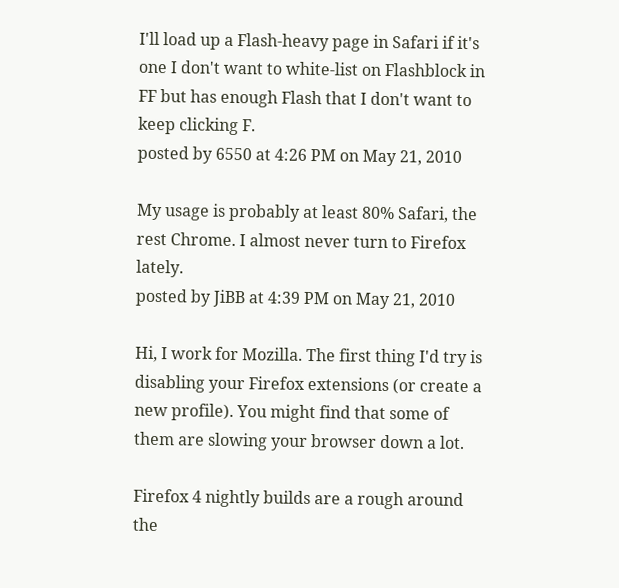I'll load up a Flash-heavy page in Safari if it's one I don't want to white-list on Flashblock in FF but has enough Flash that I don't want to keep clicking F.
posted by 6550 at 4:26 PM on May 21, 2010

My usage is probably at least 80% Safari, the rest Chrome. I almost never turn to Firefox lately.
posted by JiBB at 4:39 PM on May 21, 2010

Hi, I work for Mozilla. The first thing I'd try is disabling your Firefox extensions (or create a new profile). You might find that some of them are slowing your browser down a lot.

Firefox 4 nightly builds are a rough around the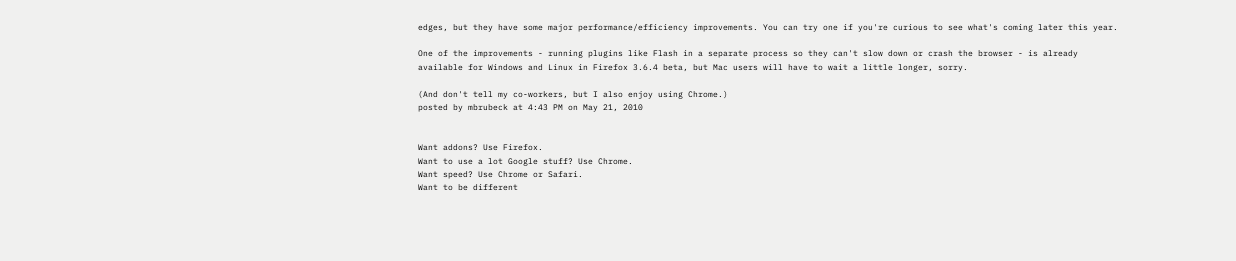edges, but they have some major performance/efficiency improvements. You can try one if you're curious to see what's coming later this year.

One of the improvements - running plugins like Flash in a separate process so they can't slow down or crash the browser - is already available for Windows and Linux in Firefox 3.6.4 beta, but Mac users will have to wait a little longer, sorry.

(And don't tell my co-workers, but I also enjoy using Chrome.)
posted by mbrubeck at 4:43 PM on May 21, 2010


Want addons? Use Firefox.
Want to use a lot Google stuff? Use Chrome.
Want speed? Use Chrome or Safari.
Want to be different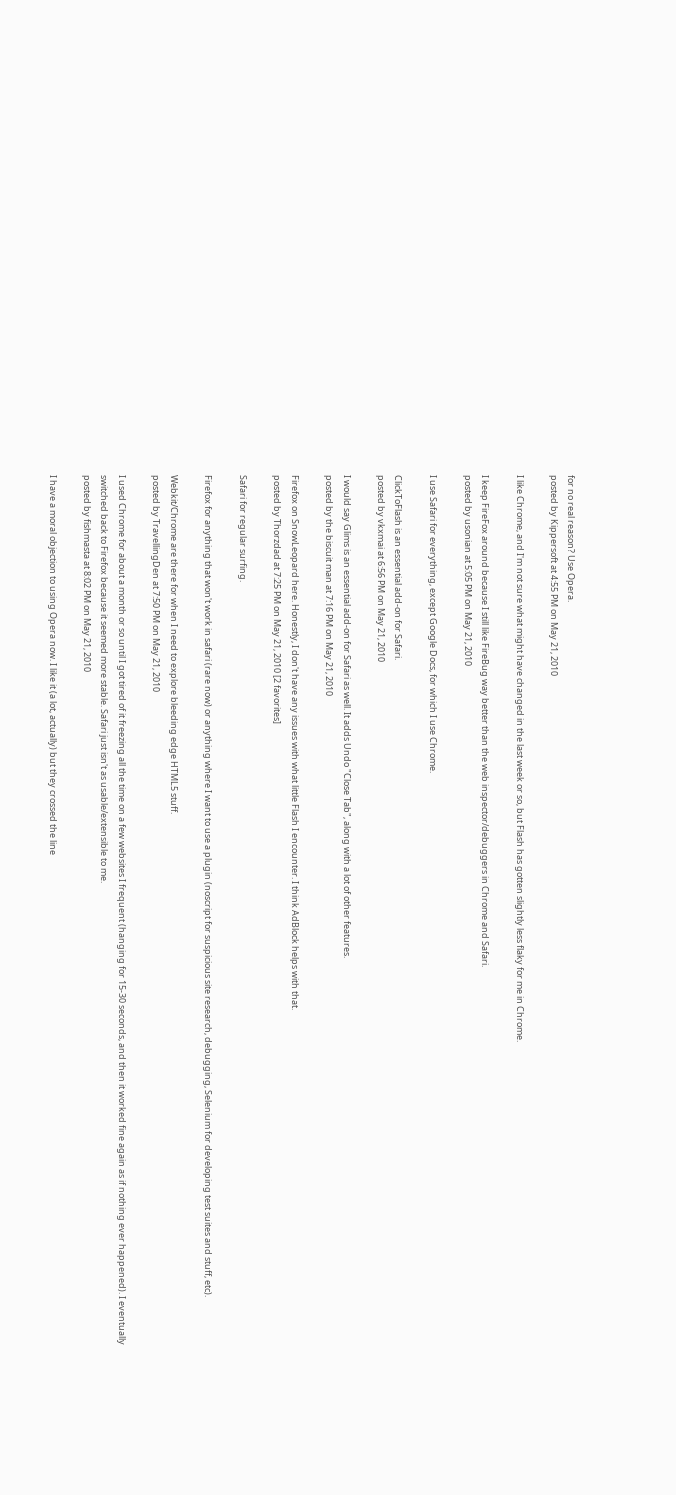for no real reason? Use Opera.
posted by Kippersoft at 4:55 PM on May 21, 2010

I like Chrome, and I'm not sure what might have changed in the last week or so, but Flash has gotten slightly less flaky for me in Chrome.

I keep FireFox around because I still like FireBug way better than the web inspector/debuggers in Chrome and Safari.
posted by usonian at 5:05 PM on May 21, 2010

I use Safari for everything, except Google Docs, for which I use Chrome.

ClickToFlash is an essential add-on for Safari.
posted by vkxmai at 6:56 PM on May 21, 2010

I would say Glims is an essential add-on for Safari as well. It adds Undo "Close Tab", along with a lot of other features.
posted by the biscuit man at 7:16 PM on May 21, 2010

Firefox on SnowLeopard here. Honestly, I don't have any issues with what little Flash I encounter. I think AdBlock helps with that.
posted by Thorzdad at 7:25 PM on May 21, 2010 [2 favorites]

Safari for regular surfing.

Firefox for anything that won't work in safari (rare now) or anything where I want to use a plugin (noscript for suspicious site research, debugging, Selenium for developing test suites and stuff, etc).

Webkit/Chrome are there for when I need to explore bleeding edge HTML5 stuff.
posted by TravellingDen at 7:50 PM on May 21, 2010

I used Chrome for about a month or so until I got tired of it freezing all the time on a few websites I frequent (hanging for 15-30 seconds, and then it worked fine again as if nothing ever happened). I eventually switched back to Firefox because it seemed more stable. Safari just isn't as usable/extensible to me.
posted by fishmasta at 8:02 PM on May 21, 2010

I have a moral objection to using Opera now. I like it (a lot, actually) but they crossed the line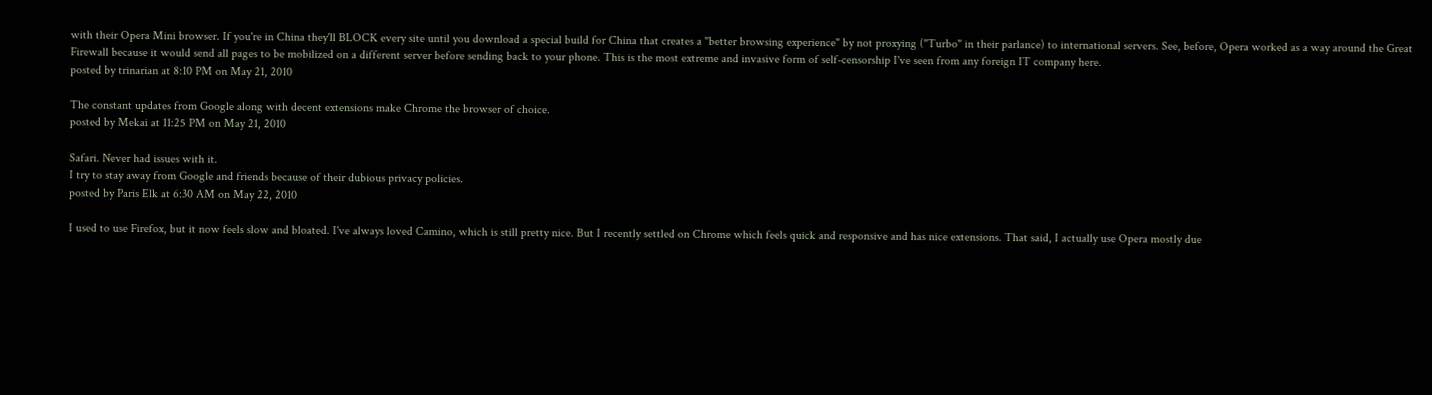with their Opera Mini browser. If you're in China they'll BLOCK every site until you download a special build for China that creates a "better browsing experience" by not proxying ("Turbo" in their parlance) to international servers. See, before, Opera worked as a way around the Great Firewall because it would send all pages to be mobilized on a different server before sending back to your phone. This is the most extreme and invasive form of self-censorship I've seen from any foreign IT company here.
posted by trinarian at 8:10 PM on May 21, 2010

The constant updates from Google along with decent extensions make Chrome the browser of choice.
posted by Mekai at 11:25 PM on May 21, 2010

Safari. Never had issues with it.
I try to stay away from Google and friends because of their dubious privacy policies.
posted by Paris Elk at 6:30 AM on May 22, 2010

I used to use Firefox, but it now feels slow and bloated. I've always loved Camino, which is still pretty nice. But I recently settled on Chrome which feels quick and responsive and has nice extensions. That said, I actually use Opera mostly due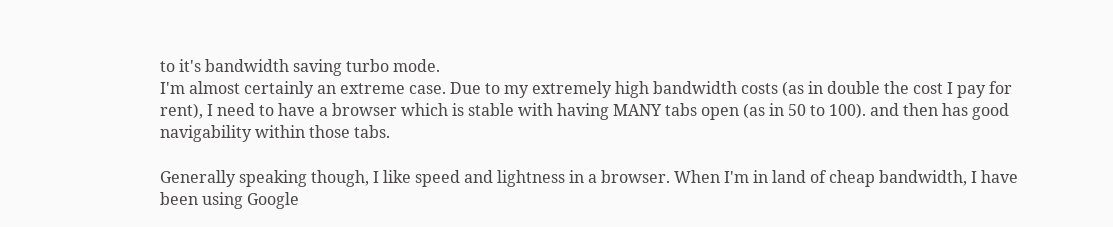to it's bandwidth saving turbo mode.
I'm almost certainly an extreme case. Due to my extremely high bandwidth costs (as in double the cost I pay for rent), I need to have a browser which is stable with having MANY tabs open (as in 50 to 100). and then has good navigability within those tabs.

Generally speaking though, I like speed and lightness in a browser. When I'm in land of cheap bandwidth, I have been using Google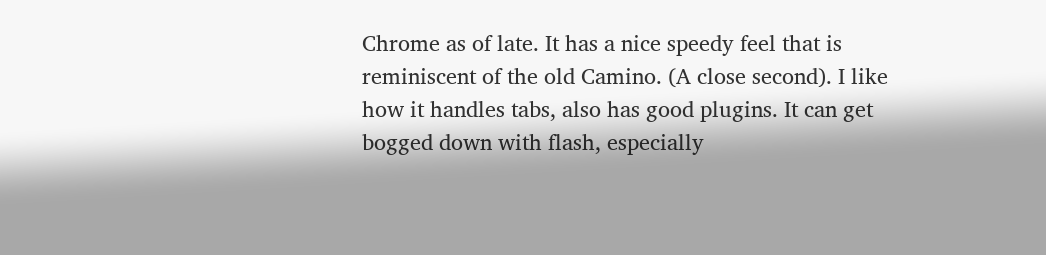Chrome as of late. It has a nice speedy feel that is reminiscent of the old Camino. (A close second). I like how it handles tabs, also has good plugins. It can get bogged down with flash, especially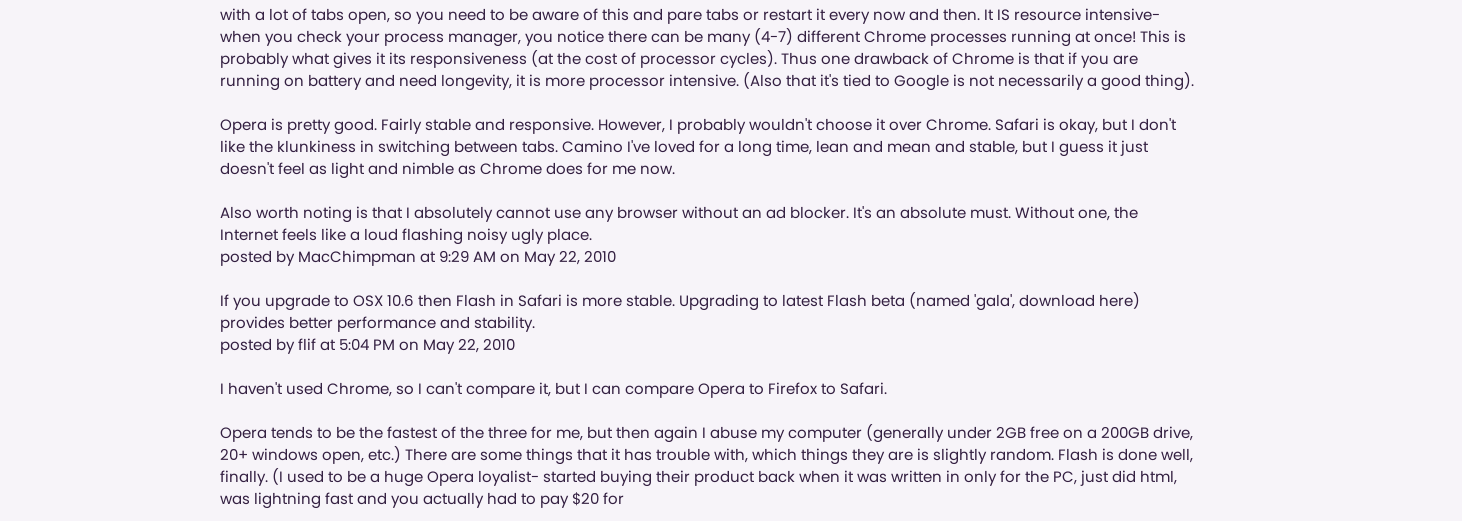with a lot of tabs open, so you need to be aware of this and pare tabs or restart it every now and then. It IS resource intensive- when you check your process manager, you notice there can be many (4-7) different Chrome processes running at once! This is probably what gives it its responsiveness (at the cost of processor cycles). Thus one drawback of Chrome is that if you are running on battery and need longevity, it is more processor intensive. (Also that it's tied to Google is not necessarily a good thing).

Opera is pretty good. Fairly stable and responsive. However, I probably wouldn't choose it over Chrome. Safari is okay, but I don't like the klunkiness in switching between tabs. Camino I've loved for a long time, lean and mean and stable, but I guess it just doesn't feel as light and nimble as Chrome does for me now.

Also worth noting is that I absolutely cannot use any browser without an ad blocker. It's an absolute must. Without one, the Internet feels like a loud flashing noisy ugly place.
posted by MacChimpman at 9:29 AM on May 22, 2010

If you upgrade to OSX 10.6 then Flash in Safari is more stable. Upgrading to latest Flash beta (named 'gala', download here) provides better performance and stability.
posted by flif at 5:04 PM on May 22, 2010

I haven't used Chrome, so I can't compare it, but I can compare Opera to Firefox to Safari.

Opera tends to be the fastest of the three for me, but then again I abuse my computer (generally under 2GB free on a 200GB drive, 20+ windows open, etc.) There are some things that it has trouble with, which things they are is slightly random. Flash is done well, finally. (I used to be a huge Opera loyalist- started buying their product back when it was written in only for the PC, just did html, was lightning fast and you actually had to pay $20 for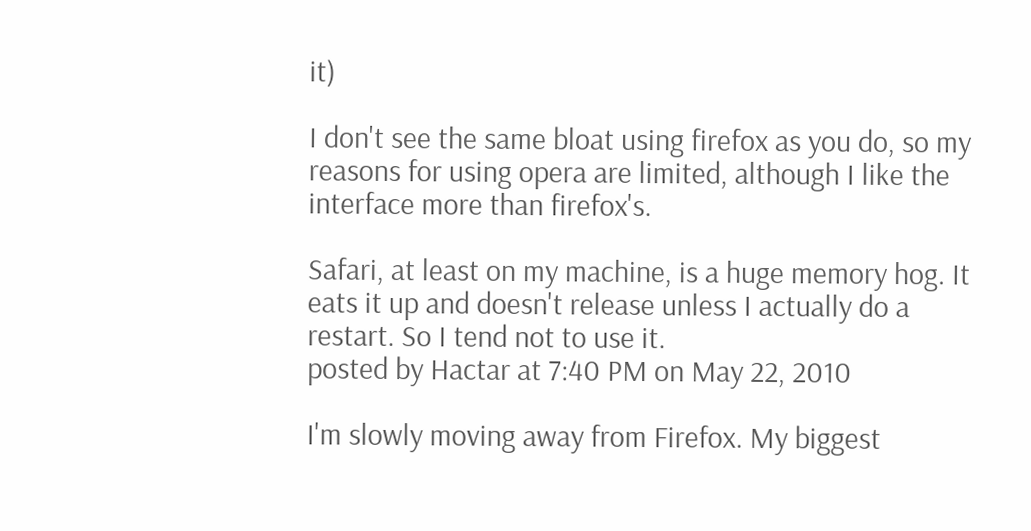it)

I don't see the same bloat using firefox as you do, so my reasons for using opera are limited, although I like the interface more than firefox's.

Safari, at least on my machine, is a huge memory hog. It eats it up and doesn't release unless I actually do a restart. So I tend not to use it.
posted by Hactar at 7:40 PM on May 22, 2010

I'm slowly moving away from Firefox. My biggest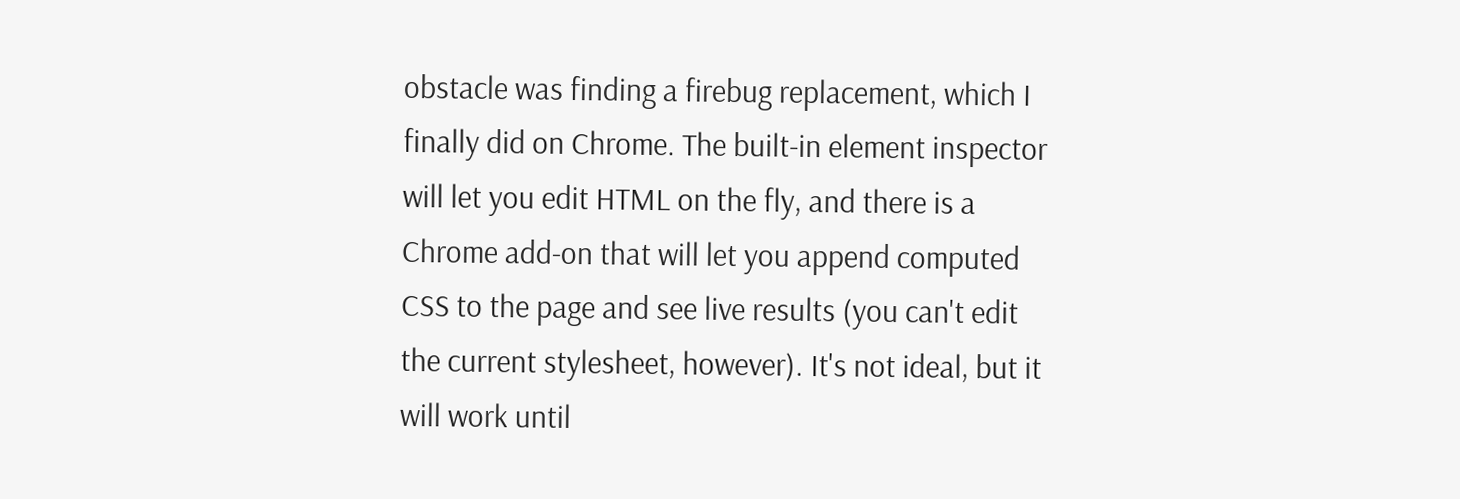obstacle was finding a firebug replacement, which I finally did on Chrome. The built-in element inspector will let you edit HTML on the fly, and there is a Chrome add-on that will let you append computed CSS to the page and see live results (you can't edit the current stylesheet, however). It's not ideal, but it will work until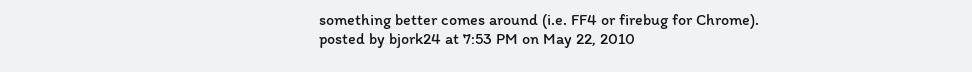something better comes around (i.e. FF4 or firebug for Chrome).
posted by bjork24 at 7:53 PM on May 22, 2010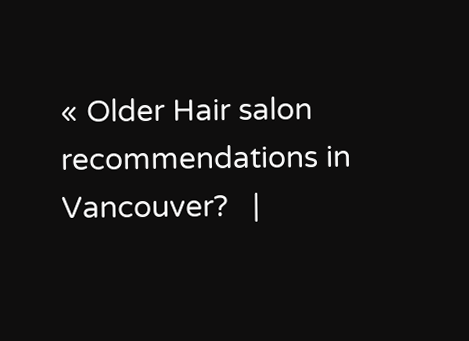« Older Hair salon recommendations in Vancouver?   |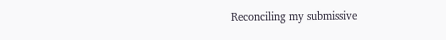Reconciling my submissive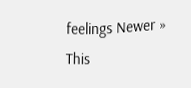feelings Newer »
This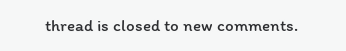thread is closed to new comments.